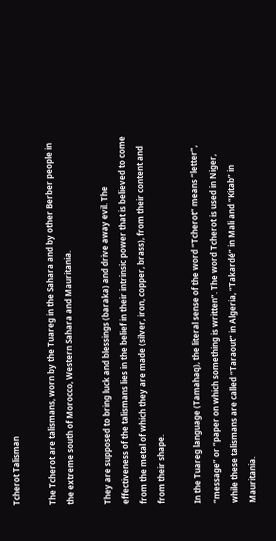Tcherot Talisman

The Tcherot are talismans, worn by the Tuareg in the Sahara and by other Berber people in the extreme south of Morocco, Western Sahara and Mauritania.

They are supposed to bring luck and blessings (baraka) and drive away evil. The effectiveness of the talismans lies in the belief in their intrinsic power that is believed to come from the metal of which they are made (silver, iron, copper, brass), from their content and from their shape.

In the Tuareg language (Tamahaq), the literal sense of the word “Tcherot” means “letter”, “message” or “paper on which something is written”. The word Tcherot is used in Niger, while these talismans are called “Taraout” in Algeria, “Takardé” in Mali and “Kitab” in Mauritania.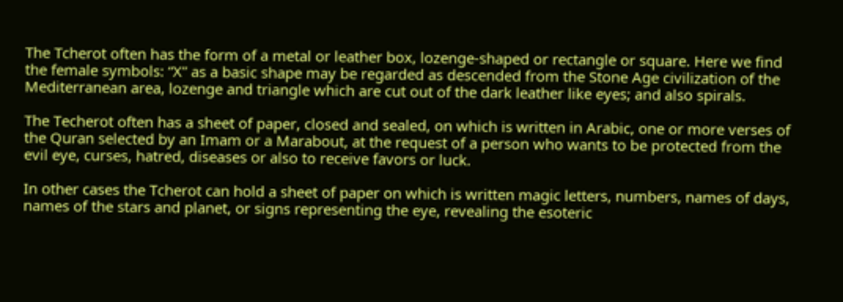The Tcherot often has the form of a metal or leather box, lozenge-shaped or rectangle or square. Here we find the female symbols: “X” as a basic shape may be regarded as descended from the Stone Age civilization of the Mediterranean area, lozenge and triangle which are cut out of the dark leather like eyes; and also spirals.

The Techerot often has a sheet of paper, closed and sealed, on which is written in Arabic, one or more verses of the Quran selected by an Imam or a Marabout, at the request of a person who wants to be protected from the evil eye, curses, hatred, diseases or also to receive favors or luck.

In other cases the Tcherot can hold a sheet of paper on which is written magic letters, numbers, names of days, names of the stars and planet, or signs representing the eye, revealing the esoteric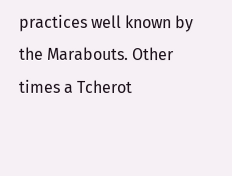practices well known by the Marabouts. Other times a Tcherot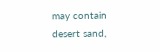may contain desert sand,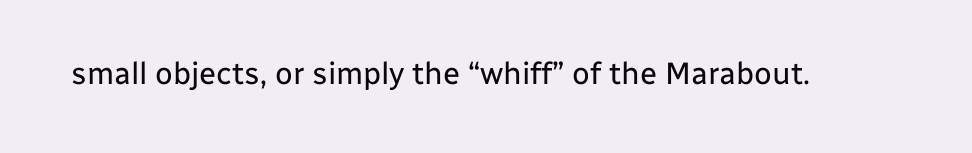small objects, or simply the “whiff” of the Marabout.